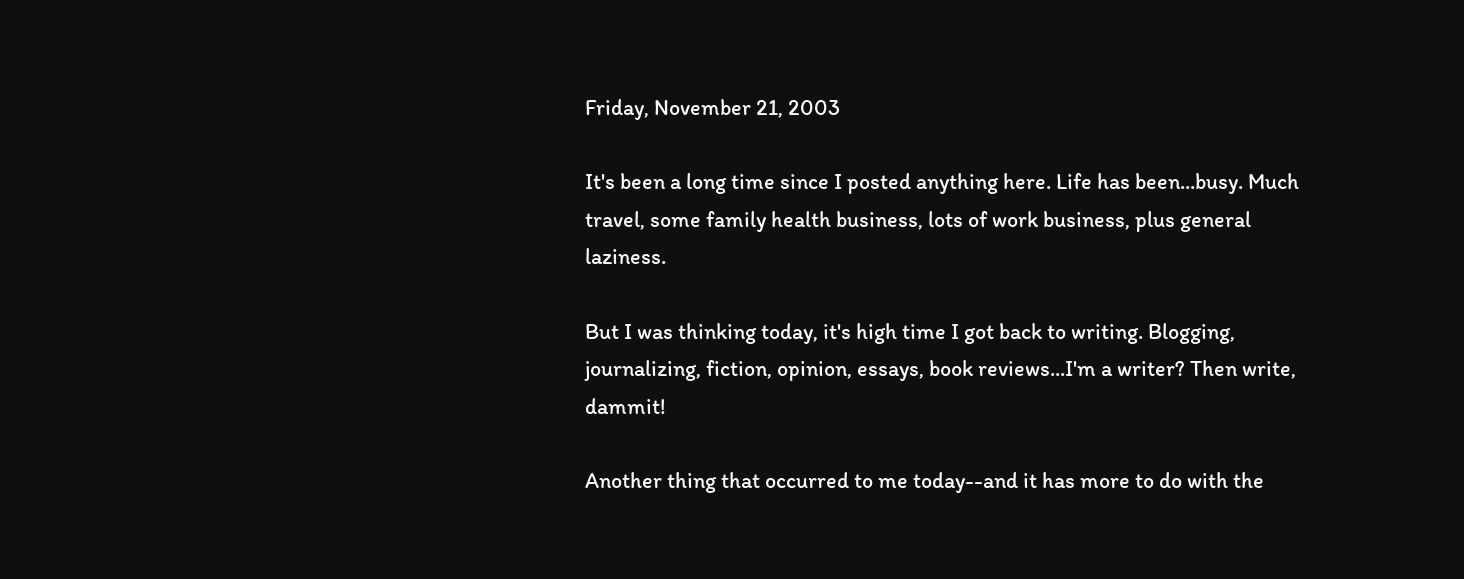Friday, November 21, 2003

It's been a long time since I posted anything here. Life has been...busy. Much travel, some family health business, lots of work business, plus general laziness.

But I was thinking today, it's high time I got back to writing. Blogging, journalizing, fiction, opinion, essays, book reviews...I'm a writer? Then write, dammit!

Another thing that occurred to me today--and it has more to do with the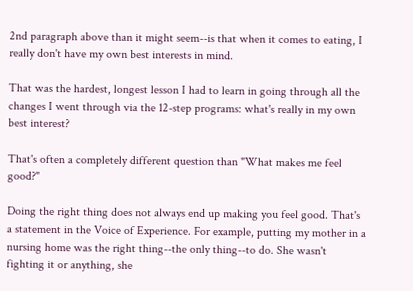2nd paragraph above than it might seem--is that when it comes to eating, I really don't have my own best interests in mind.

That was the hardest, longest lesson I had to learn in going through all the changes I went through via the 12-step programs: what's really in my own best interest?

That's often a completely different question than "What makes me feel good?"

Doing the right thing does not always end up making you feel good. That's a statement in the Voice of Experience. For example, putting my mother in a nursing home was the right thing--the only thing--to do. She wasn't fighting it or anything, she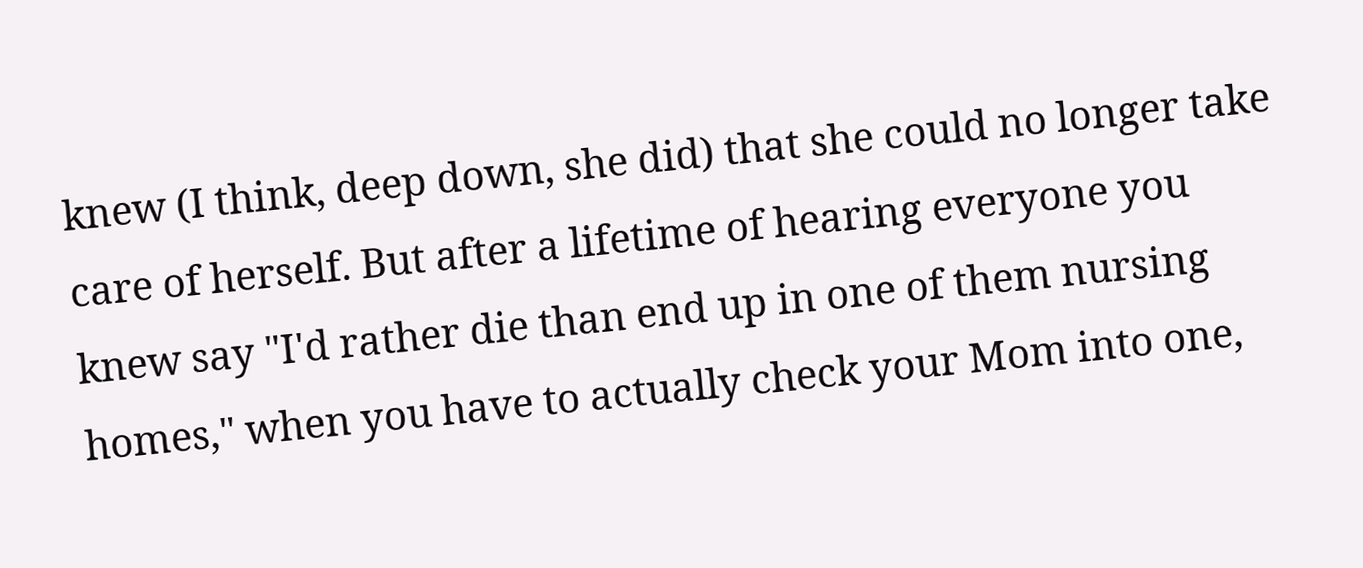knew (I think, deep down, she did) that she could no longer take care of herself. But after a lifetime of hearing everyone you knew say "I'd rather die than end up in one of them nursing homes," when you have to actually check your Mom into one,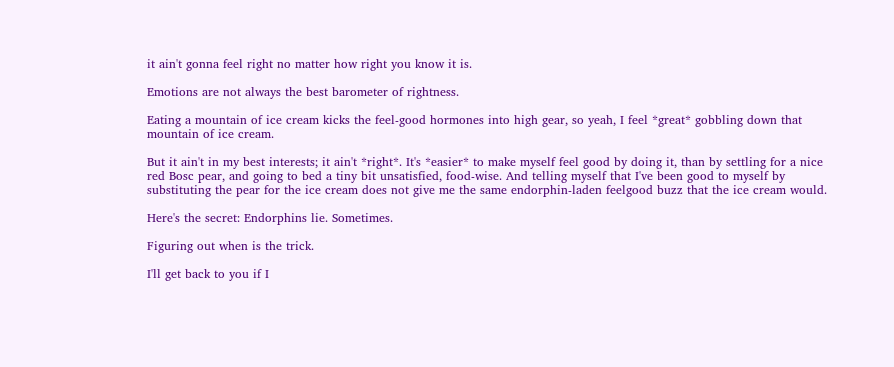it ain't gonna feel right no matter how right you know it is.

Emotions are not always the best barometer of rightness.

Eating a mountain of ice cream kicks the feel-good hormones into high gear, so yeah, I feel *great* gobbling down that mountain of ice cream.

But it ain't in my best interests; it ain't *right*. It's *easier* to make myself feel good by doing it, than by settling for a nice red Bosc pear, and going to bed a tiny bit unsatisfied, food-wise. And telling myself that I've been good to myself by substituting the pear for the ice cream does not give me the same endorphin-laden feelgood buzz that the ice cream would.

Here's the secret: Endorphins lie. Sometimes.

Figuring out when is the trick.

I'll get back to you if I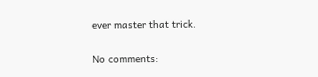ever master that trick.

No comments: